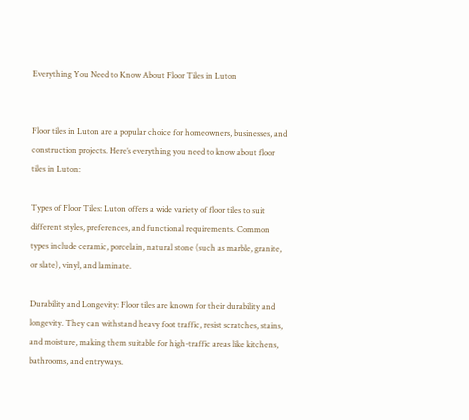Everything You Need to Know About Floor Tiles in Luton


Floor tiles in Luton are a popular choice for homeowners, businesses, and construction projects. Here’s everything you need to know about floor tiles in Luton:

Types of Floor Tiles: Luton offers a wide variety of floor tiles to suit different styles, preferences, and functional requirements. Common types include ceramic, porcelain, natural stone (such as marble, granite, or slate), vinyl, and laminate.

Durability and Longevity: Floor tiles are known for their durability and longevity. They can withstand heavy foot traffic, resist scratches, stains, and moisture, making them suitable for high-traffic areas like kitchens, bathrooms, and entryways.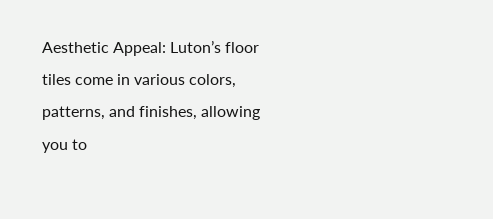Aesthetic Appeal: Luton’s floor tiles come in various colors, patterns, and finishes, allowing you to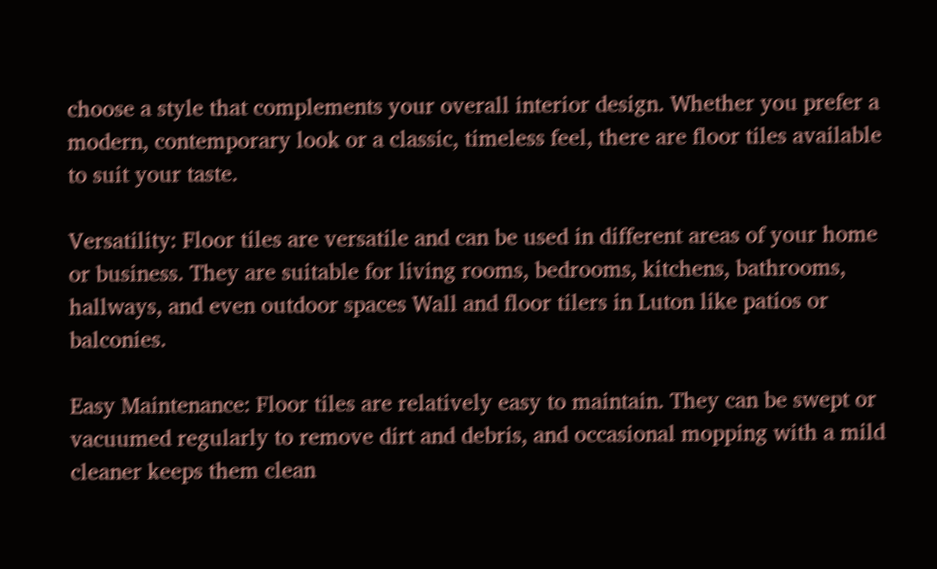choose a style that complements your overall interior design. Whether you prefer a modern, contemporary look or a classic, timeless feel, there are floor tiles available to suit your taste.

Versatility: Floor tiles are versatile and can be used in different areas of your home or business. They are suitable for living rooms, bedrooms, kitchens, bathrooms, hallways, and even outdoor spaces Wall and floor tilers in Luton like patios or balconies.

Easy Maintenance: Floor tiles are relatively easy to maintain. They can be swept or vacuumed regularly to remove dirt and debris, and occasional mopping with a mild cleaner keeps them clean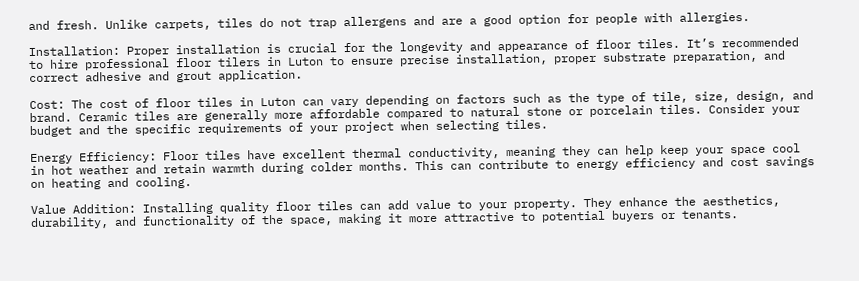and fresh. Unlike carpets, tiles do not trap allergens and are a good option for people with allergies.

Installation: Proper installation is crucial for the longevity and appearance of floor tiles. It’s recommended to hire professional floor tilers in Luton to ensure precise installation, proper substrate preparation, and correct adhesive and grout application.

Cost: The cost of floor tiles in Luton can vary depending on factors such as the type of tile, size, design, and brand. Ceramic tiles are generally more affordable compared to natural stone or porcelain tiles. Consider your budget and the specific requirements of your project when selecting tiles.

Energy Efficiency: Floor tiles have excellent thermal conductivity, meaning they can help keep your space cool in hot weather and retain warmth during colder months. This can contribute to energy efficiency and cost savings on heating and cooling.

Value Addition: Installing quality floor tiles can add value to your property. They enhance the aesthetics, durability, and functionality of the space, making it more attractive to potential buyers or tenants.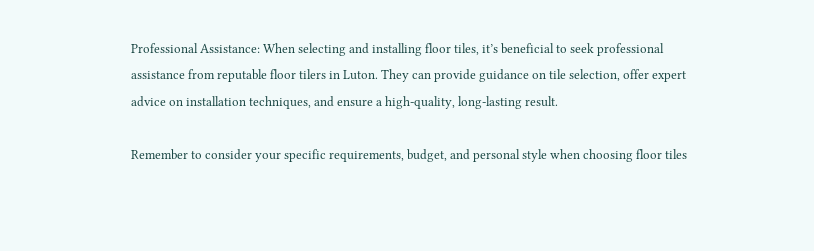Professional Assistance: When selecting and installing floor tiles, it’s beneficial to seek professional assistance from reputable floor tilers in Luton. They can provide guidance on tile selection, offer expert advice on installation techniques, and ensure a high-quality, long-lasting result.

Remember to consider your specific requirements, budget, and personal style when choosing floor tiles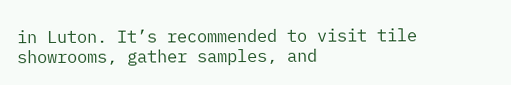in Luton. It’s recommended to visit tile showrooms, gather samples, and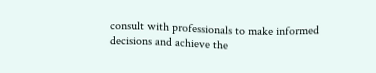consult with professionals to make informed decisions and achieve the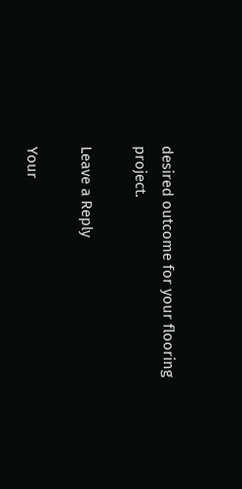desired outcome for your flooring project.

Leave a Reply

Your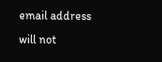email address will not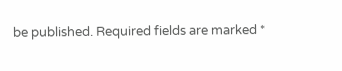be published. Required fields are marked *